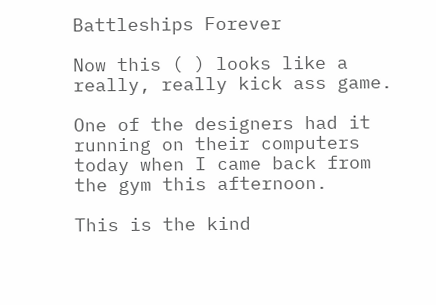Battleships Forever

Now this ( ) looks like a really, really kick ass game.

One of the designers had it running on their computers today when I came back from the gym this afternoon.

This is the kind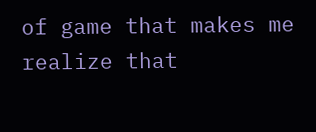of game that makes me realize that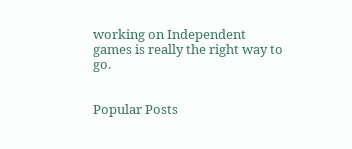working on Independent games is really the right way to go.


Popular Posts